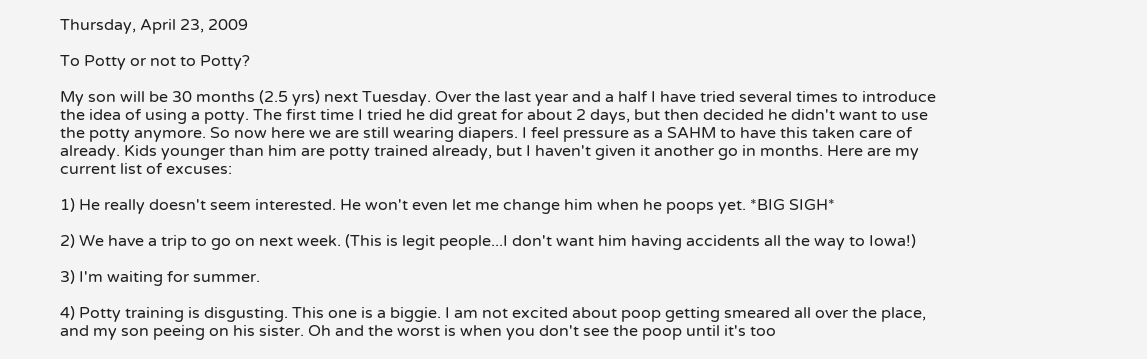Thursday, April 23, 2009

To Potty or not to Potty?

My son will be 30 months (2.5 yrs) next Tuesday. Over the last year and a half I have tried several times to introduce the idea of using a potty. The first time I tried he did great for about 2 days, but then decided he didn't want to use the potty anymore. So now here we are still wearing diapers. I feel pressure as a SAHM to have this taken care of already. Kids younger than him are potty trained already, but I haven't given it another go in months. Here are my current list of excuses:

1) He really doesn't seem interested. He won't even let me change him when he poops yet. *BIG SIGH*

2) We have a trip to go on next week. (This is legit people...I don't want him having accidents all the way to Iowa!)

3) I'm waiting for summer.

4) Potty training is disgusting. This one is a biggie. I am not excited about poop getting smeared all over the place, and my son peeing on his sister. Oh and the worst is when you don't see the poop until it's too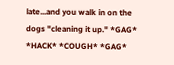late...and you walk in on the dogs "cleaning it up." *GAG* *HACK* *COUGH* *GAG*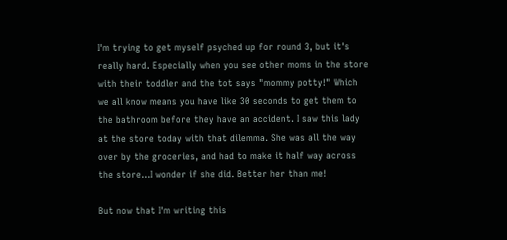I'm trying to get myself psyched up for round 3, but it's really hard. Especially when you see other moms in the store with their toddler and the tot says "mommy potty!" Which we all know means you have like 30 seconds to get them to the bathroom before they have an accident. I saw this lady at the store today with that dilemma. She was all the way over by the groceries, and had to make it half way across the store...I wonder if she did. Better her than me!

But now that I'm writing this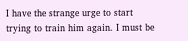I have the strange urge to start trying to train him again. I must be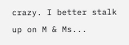crazy. I better stalk up on M & Ms...